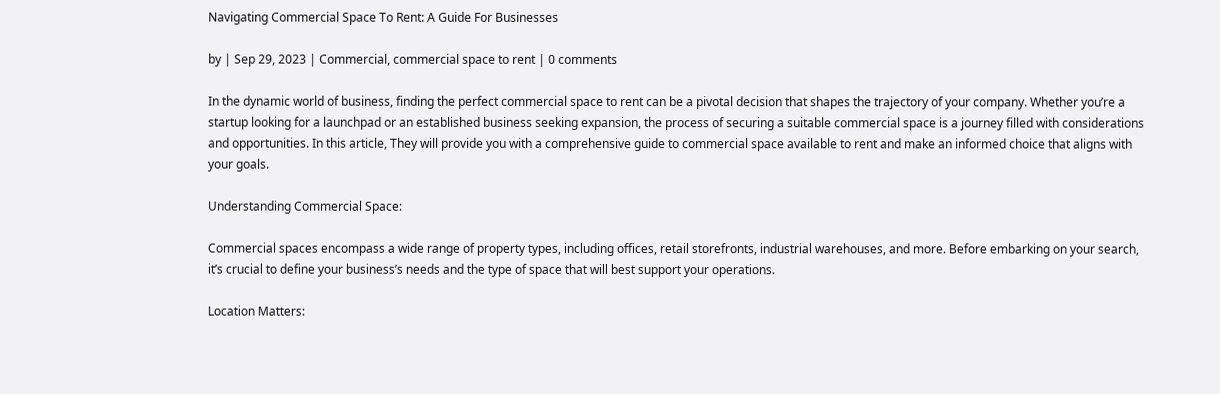Navigating Commercial Space To Rent: A Guide For Businesses

by | Sep 29, 2023 | Commercial, commercial space to rent | 0 comments

In the dynamic world of business, finding the perfect commercial space to rent can be a pivotal decision that shapes the trajectory of your company. Whether you’re a startup looking for a launchpad or an established business seeking expansion, the process of securing a suitable commercial space is a journey filled with considerations and opportunities. In this article, They will provide you with a comprehensive guide to commercial space available to rent and make an informed choice that aligns with your goals.

Understanding Commercial Space:

Commercial spaces encompass a wide range of property types, including offices, retail storefronts, industrial warehouses, and more. Before embarking on your search, it’s crucial to define your business’s needs and the type of space that will best support your operations.

Location Matters: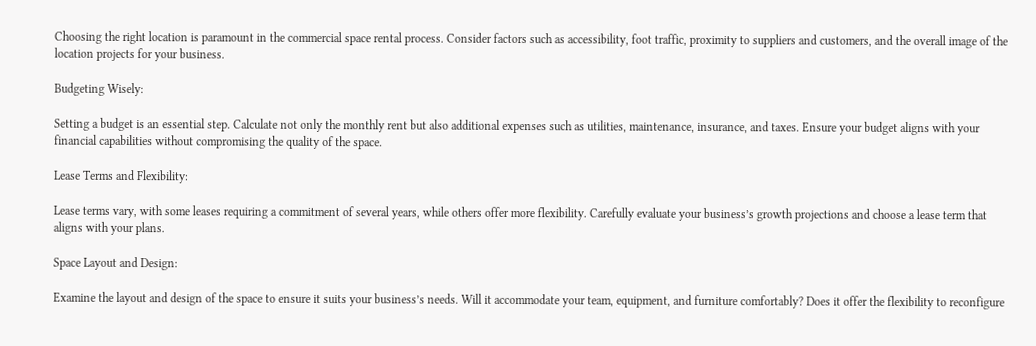Choosing the right location is paramount in the commercial space rental process. Consider factors such as accessibility, foot traffic, proximity to suppliers and customers, and the overall image of the location projects for your business.

Budgeting Wisely:

Setting a budget is an essential step. Calculate not only the monthly rent but also additional expenses such as utilities, maintenance, insurance, and taxes. Ensure your budget aligns with your financial capabilities without compromising the quality of the space.

Lease Terms and Flexibility:

Lease terms vary, with some leases requiring a commitment of several years, while others offer more flexibility. Carefully evaluate your business’s growth projections and choose a lease term that aligns with your plans.

Space Layout and Design:

Examine the layout and design of the space to ensure it suits your business’s needs. Will it accommodate your team, equipment, and furniture comfortably? Does it offer the flexibility to reconfigure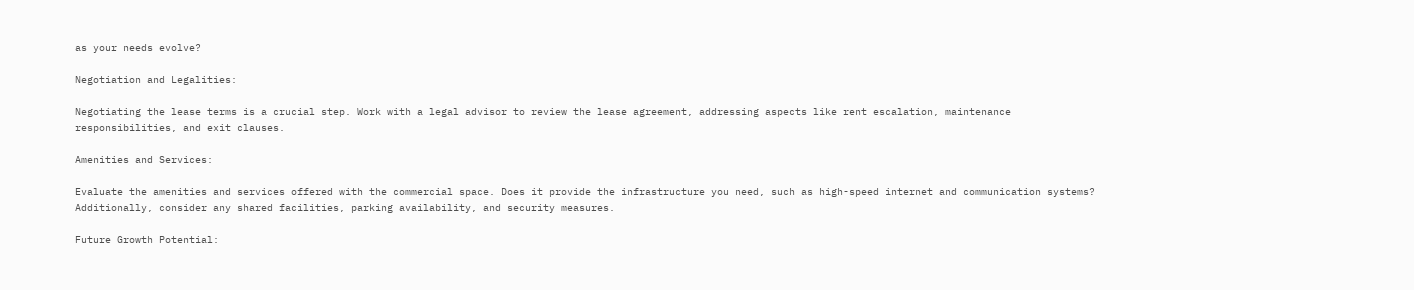as your needs evolve?

Negotiation and Legalities:

Negotiating the lease terms is a crucial step. Work with a legal advisor to review the lease agreement, addressing aspects like rent escalation, maintenance responsibilities, and exit clauses.

Amenities and Services:

Evaluate the amenities and services offered with the commercial space. Does it provide the infrastructure you need, such as high-speed internet and communication systems? Additionally, consider any shared facilities, parking availability, and security measures.

Future Growth Potential: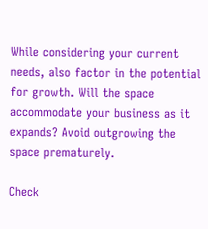While considering your current needs, also factor in the potential for growth. Will the space accommodate your business as it expands? Avoid outgrowing the space prematurely.

Check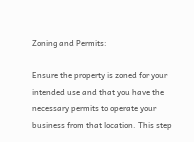Zoning and Permits:

Ensure the property is zoned for your intended use and that you have the necessary permits to operate your business from that location. This step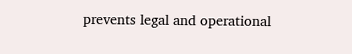prevents legal and operational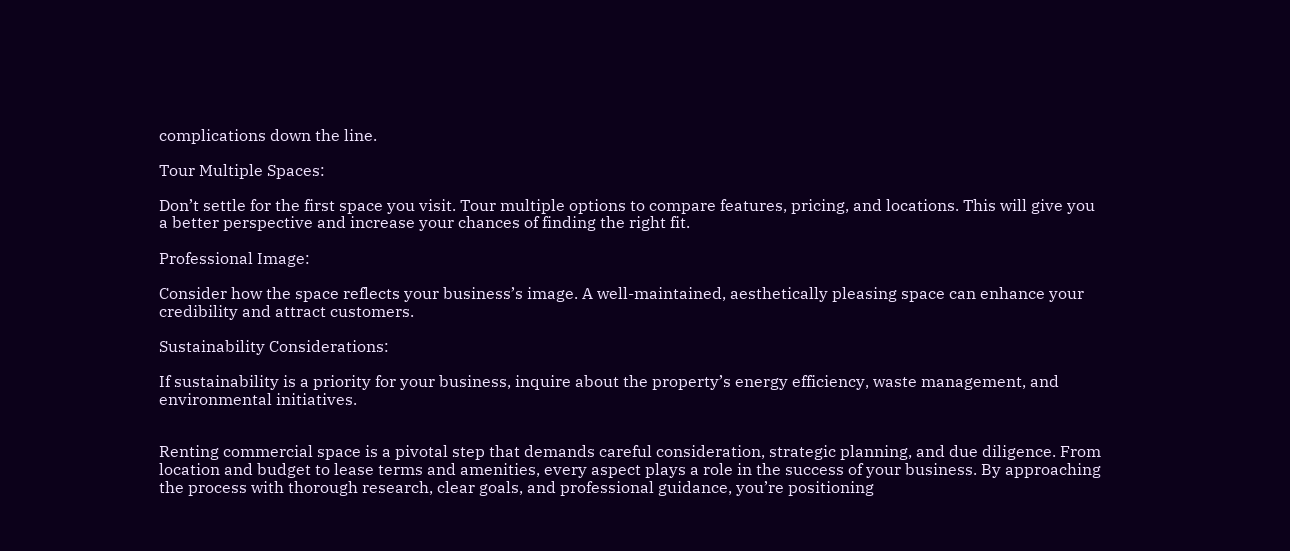complications down the line.

Tour Multiple Spaces:

Don’t settle for the first space you visit. Tour multiple options to compare features, pricing, and locations. This will give you a better perspective and increase your chances of finding the right fit.

Professional Image:

Consider how the space reflects your business’s image. A well-maintained, aesthetically pleasing space can enhance your credibility and attract customers.

Sustainability Considerations:

If sustainability is a priority for your business, inquire about the property’s energy efficiency, waste management, and environmental initiatives.


Renting commercial space is a pivotal step that demands careful consideration, strategic planning, and due diligence. From location and budget to lease terms and amenities, every aspect plays a role in the success of your business. By approaching the process with thorough research, clear goals, and professional guidance, you’re positioning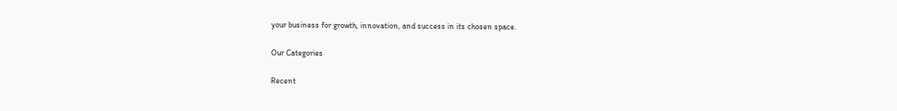your business for growth, innovation, and success in its chosen space.

Our Categories

Recent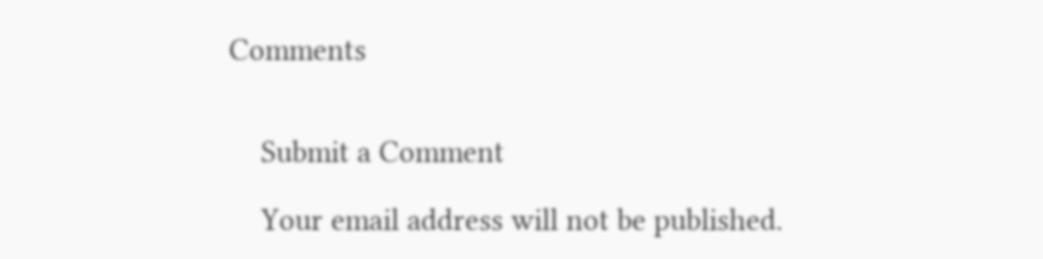Comments


    Submit a Comment

    Your email address will not be published.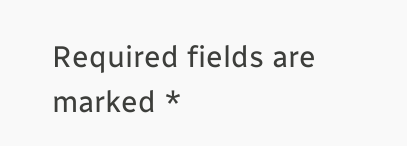Required fields are marked *